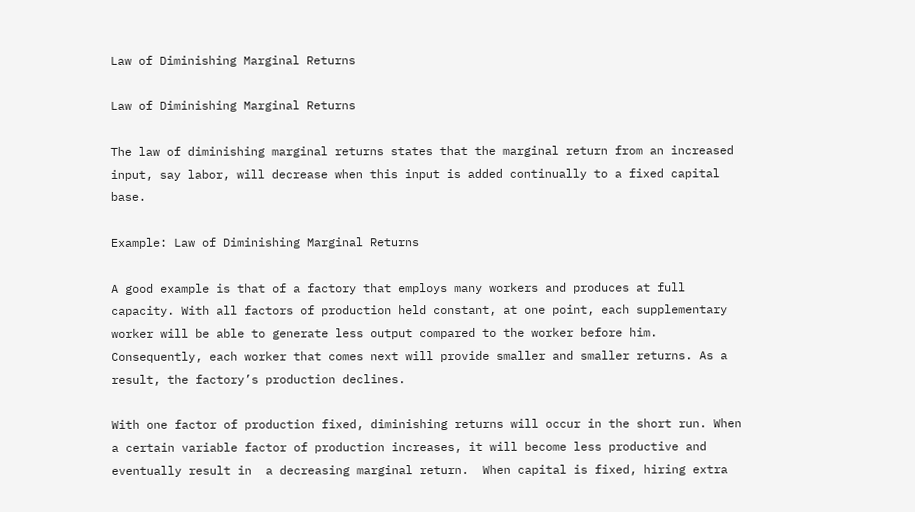Law of Diminishing Marginal Returns

Law of Diminishing Marginal Returns

The law of diminishing marginal returns states that the marginal return from an increased input, say labor, will decrease when this input is added continually to a fixed capital base.

Example: Law of Diminishing Marginal Returns

A good example is that of a factory that employs many workers and produces at full capacity. With all factors of production held constant, at one point, each supplementary worker will be able to generate less output compared to the worker before him. Consequently, each worker that comes next will provide smaller and smaller returns. As a result, the factory’s production declines.

With one factor of production fixed, diminishing returns will occur in the short run. When a certain variable factor of production increases, it will become less productive and eventually result in  a decreasing marginal return.  When capital is fixed, hiring extra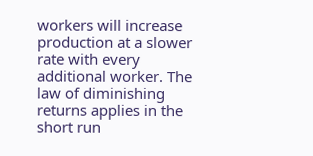workers will increase production at a slower rate with every additional worker. The law of diminishing returns applies in the short run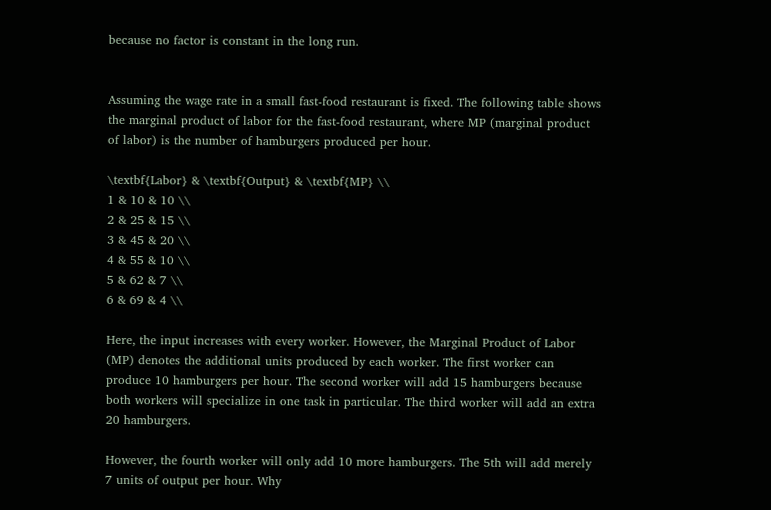because no factor is constant in the long run.


Assuming the wage rate in a small fast-food restaurant is fixed. The following table shows the marginal product of labor for the fast-food restaurant, where MP (marginal product of labor) is the number of hamburgers produced per hour.

\textbf{Labor} & \textbf{Output} & \textbf{MP} \\
1 & 10 & 10 \\
2 & 25 & 15 \\
3 & 45 & 20 \\
4 & 55 & 10 \\
5 & 62 & 7 \\
6 & 69 & 4 \\

Here, the input increases with every worker. However, the Marginal Product of Labor (MP) denotes the additional units produced by each worker. The first worker can produce 10 hamburgers per hour. The second worker will add 15 hamburgers because both workers will specialize in one task in particular. The third worker will add an extra 20 hamburgers.

However, the fourth worker will only add 10 more hamburgers. The 5th will add merely 7 units of output per hour. Why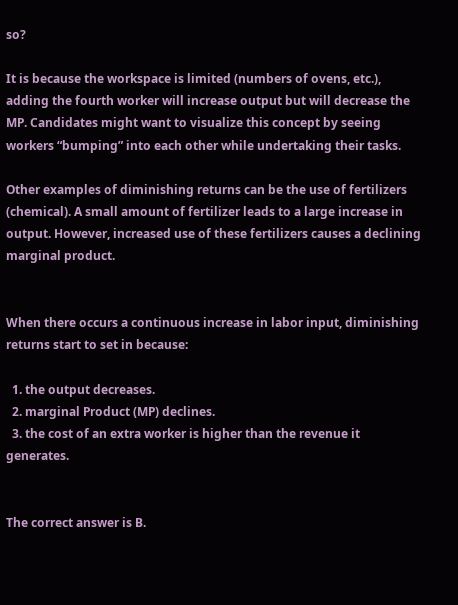so?

It is because the workspace is limited (numbers of ovens, etc.), adding the fourth worker will increase output but will decrease the MP. Candidates might want to visualize this concept by seeing workers “bumping” into each other while undertaking their tasks.

Other examples of diminishing returns can be the use of fertilizers (chemical). A small amount of fertilizer leads to a large increase in output. However, increased use of these fertilizers causes a declining marginal product.


When there occurs a continuous increase in labor input, diminishing returns start to set in because:

  1. the output decreases.
  2. marginal Product (MP) declines.
  3. the cost of an extra worker is higher than the revenue it generates.


The correct answer is B.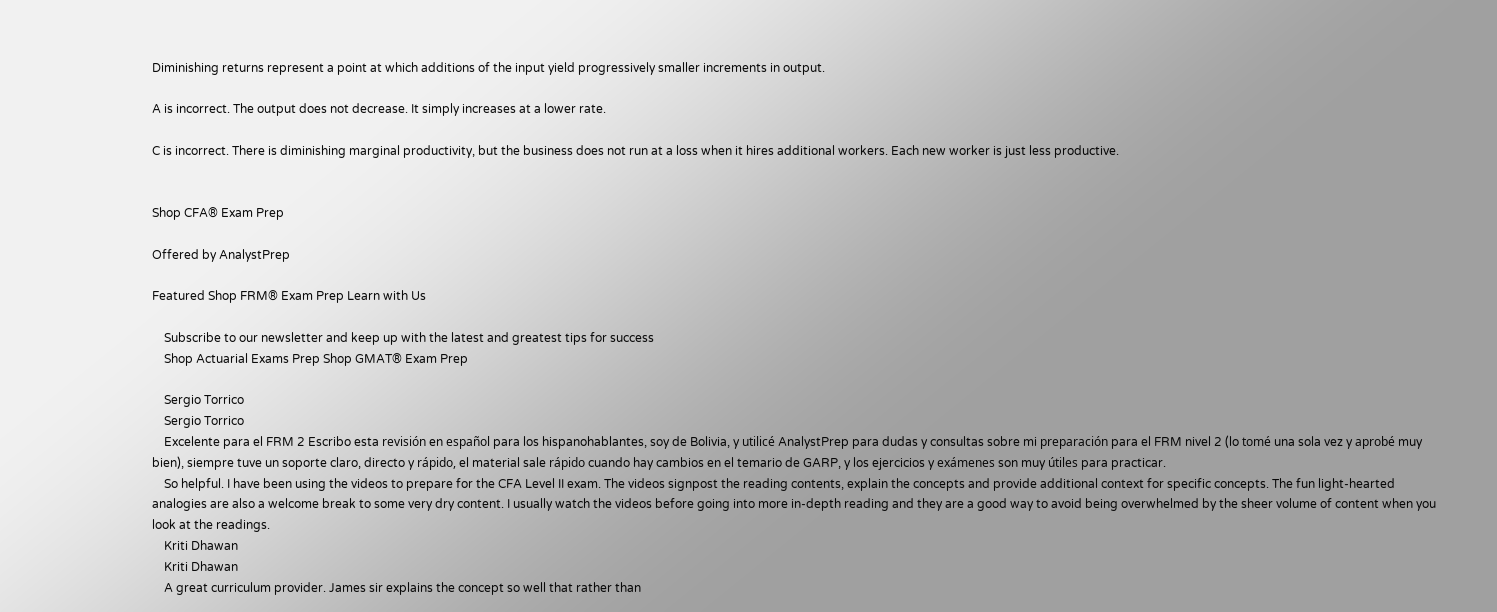Diminishing returns represent a point at which additions of the input yield progressively smaller increments in output.

A is incorrect. The output does not decrease. It simply increases at a lower rate.

C is incorrect. There is diminishing marginal productivity, but the business does not run at a loss when it hires additional workers. Each new worker is just less productive.


Shop CFA® Exam Prep

Offered by AnalystPrep

Featured Shop FRM® Exam Prep Learn with Us

    Subscribe to our newsletter and keep up with the latest and greatest tips for success
    Shop Actuarial Exams Prep Shop GMAT® Exam Prep

    Sergio Torrico
    Sergio Torrico
    Excelente para el FRM 2 Escribo esta revisión en español para los hispanohablantes, soy de Bolivia, y utilicé AnalystPrep para dudas y consultas sobre mi preparación para el FRM nivel 2 (lo tomé una sola vez y aprobé muy bien), siempre tuve un soporte claro, directo y rápido, el material sale rápido cuando hay cambios en el temario de GARP, y los ejercicios y exámenes son muy útiles para practicar.
    So helpful. I have been using the videos to prepare for the CFA Level II exam. The videos signpost the reading contents, explain the concepts and provide additional context for specific concepts. The fun light-hearted analogies are also a welcome break to some very dry content. I usually watch the videos before going into more in-depth reading and they are a good way to avoid being overwhelmed by the sheer volume of content when you look at the readings.
    Kriti Dhawan
    Kriti Dhawan
    A great curriculum provider. James sir explains the concept so well that rather than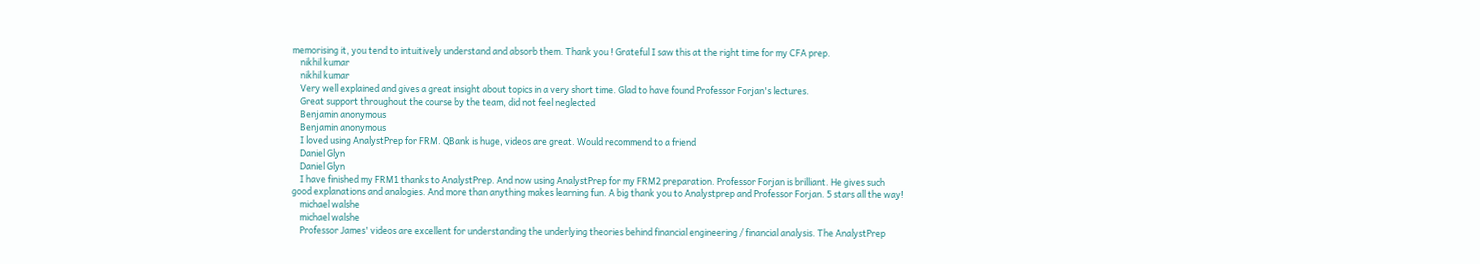memorising it, you tend to intuitively understand and absorb them. Thank you ! Grateful I saw this at the right time for my CFA prep.
    nikhil kumar
    nikhil kumar
    Very well explained and gives a great insight about topics in a very short time. Glad to have found Professor Forjan's lectures.
    Great support throughout the course by the team, did not feel neglected
    Benjamin anonymous
    Benjamin anonymous
    I loved using AnalystPrep for FRM. QBank is huge, videos are great. Would recommend to a friend
    Daniel Glyn
    Daniel Glyn
    I have finished my FRM1 thanks to AnalystPrep. And now using AnalystPrep for my FRM2 preparation. Professor Forjan is brilliant. He gives such good explanations and analogies. And more than anything makes learning fun. A big thank you to Analystprep and Professor Forjan. 5 stars all the way!
    michael walshe
    michael walshe
    Professor James' videos are excellent for understanding the underlying theories behind financial engineering / financial analysis. The AnalystPrep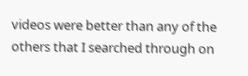videos were better than any of the others that I searched through on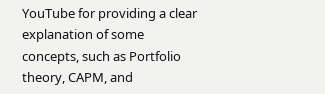YouTube for providing a clear explanation of some concepts, such as Portfolio theory, CAPM, and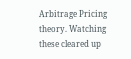Arbitrage Pricing theory. Watching these cleared up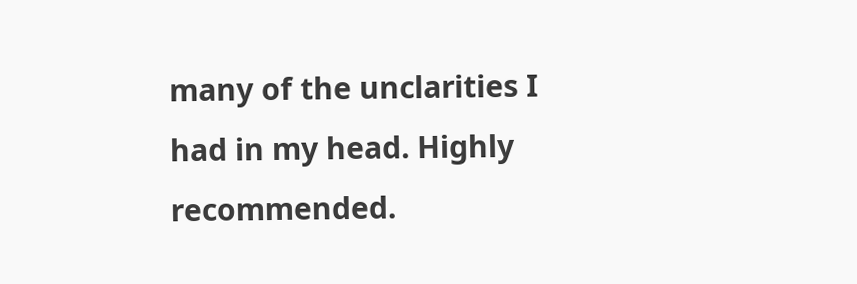many of the unclarities I had in my head. Highly recommended.